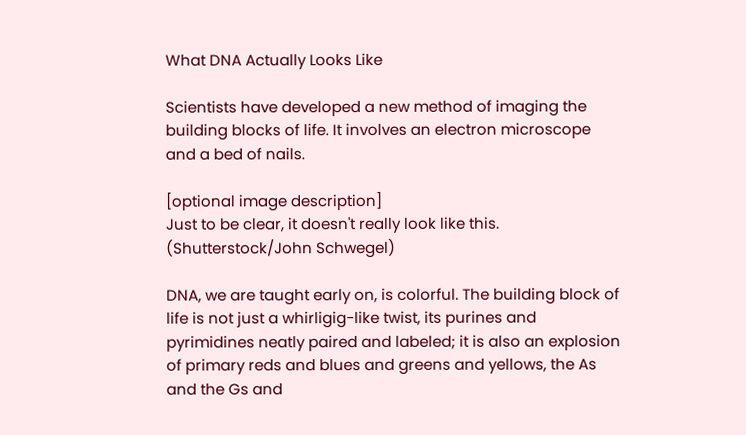What DNA Actually Looks Like

Scientists have developed a new method of imaging the building blocks of life. It involves an electron microscope and a bed of nails.

[optional image description]
Just to be clear, it doesn't really look like this. (Shutterstock/John Schwegel)

DNA, we are taught early on, is colorful. The building block of life is not just a whirligig-like twist, its purines and pyrimidines neatly paired and labeled; it is also an explosion of primary reds and blues and greens and yellows, the As and the Gs and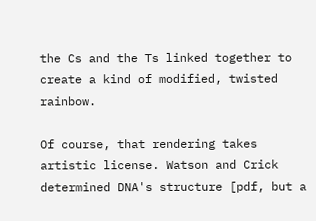the Cs and the Ts linked together to create a kind of modified, twisted rainbow.

Of course, that rendering takes artistic license. Watson and Crick determined DNA's structure [pdf, but a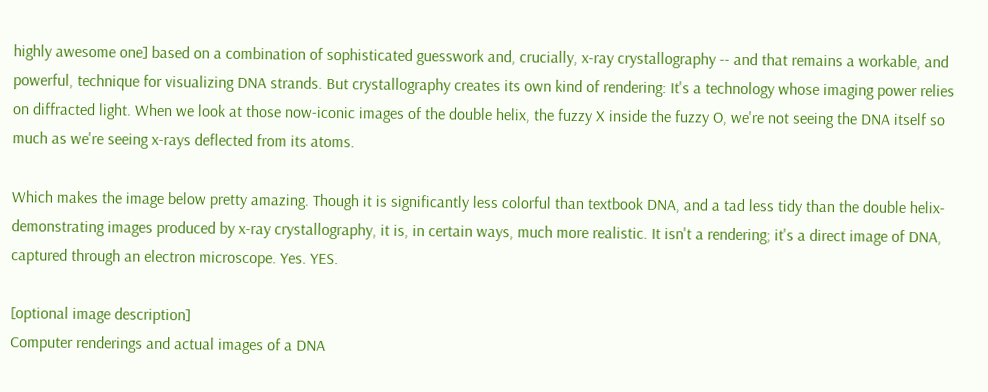highly awesome one] based on a combination of sophisticated guesswork and, crucially, x-ray crystallography -- and that remains a workable, and powerful, technique for visualizing DNA strands. But crystallography creates its own kind of rendering: It's a technology whose imaging power relies on diffracted light. When we look at those now-iconic images of the double helix, the fuzzy X inside the fuzzy O, we're not seeing the DNA itself so much as we're seeing x-rays deflected from its atoms.

Which makes the image below pretty amazing. Though it is significantly less colorful than textbook DNA, and a tad less tidy than the double helix-demonstrating images produced by x-ray crystallography, it is, in certain ways, much more realistic. It isn't a rendering; it's a direct image of DNA, captured through an electron microscope. Yes. YES.

[optional image description]
Computer renderings and actual images of a DNA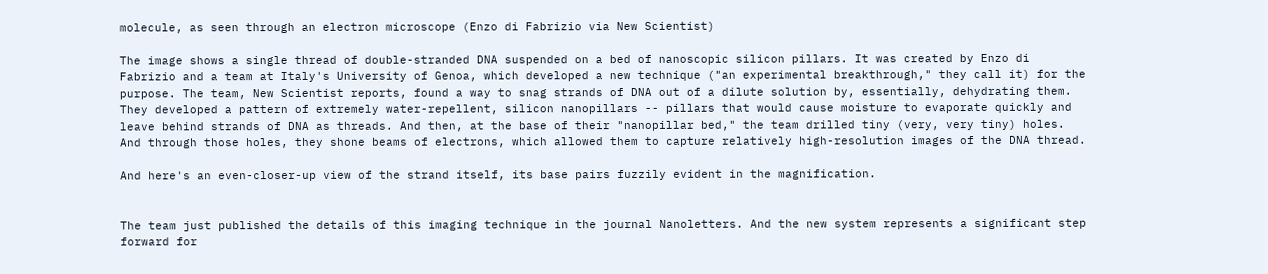molecule, as seen through an electron microscope (Enzo di Fabrizio via New Scientist)

The image shows a single thread of double-stranded DNA suspended on a bed of nanoscopic silicon pillars. It was created by Enzo di Fabrizio and a team at Italy's University of Genoa, which developed a new technique ("an experimental breakthrough," they call it) for the purpose. The team, New Scientist reports, found a way to snag strands of DNA out of a dilute solution by, essentially, dehydrating them. They developed a pattern of extremely water-repellent, silicon nanopillars -- pillars that would cause moisture to evaporate quickly and leave behind strands of DNA as threads. And then, at the base of their "nanopillar bed," the team drilled tiny (very, very tiny) holes. And through those holes, they shone beams of electrons, which allowed them to capture relatively high-resolution images of the DNA thread.

And here's an even-closer-up view of the strand itself, its base pairs fuzzily evident in the magnification.


The team just published the details of this imaging technique in the journal Nanoletters. And the new system represents a significant step forward for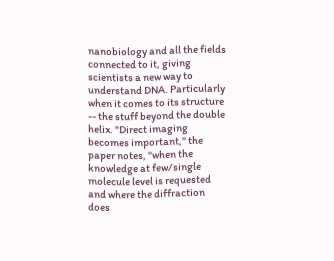nanobiology and all the fields connected to it, giving scientists a new way to understand DNA. Particularly when it comes to its structure -- the stuff beyond the double helix. "Direct imaging becomes important," the paper notes, "when the knowledge at few/single molecule level is requested and where the diffraction does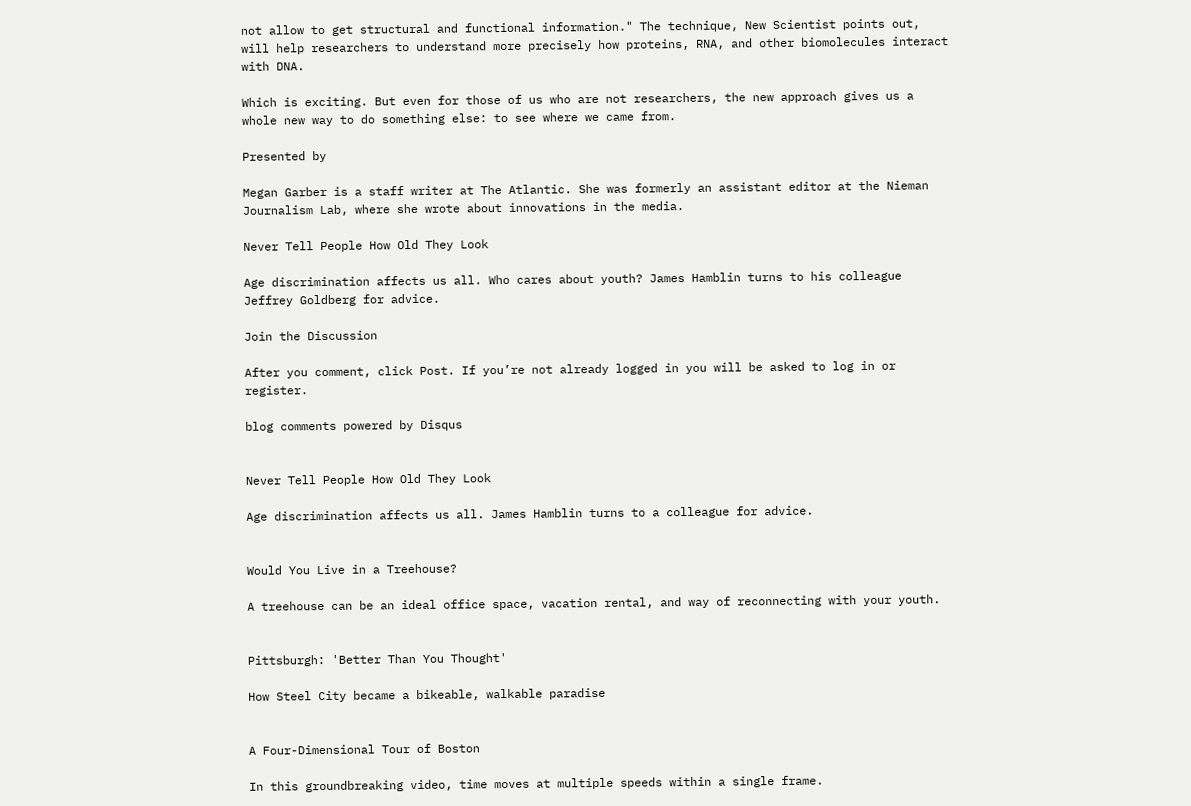not allow to get structural and functional information." The technique, New Scientist points out, will help researchers to understand more precisely how proteins, RNA, and other biomolecules interact with DNA.

Which is exciting. But even for those of us who are not researchers, the new approach gives us a whole new way to do something else: to see where we came from.

Presented by

Megan Garber is a staff writer at The Atlantic. She was formerly an assistant editor at the Nieman Journalism Lab, where she wrote about innovations in the media.

Never Tell People How Old They Look

Age discrimination affects us all. Who cares about youth? James Hamblin turns to his colleague Jeffrey Goldberg for advice.

Join the Discussion

After you comment, click Post. If you’re not already logged in you will be asked to log in or register.

blog comments powered by Disqus


Never Tell People How Old They Look

Age discrimination affects us all. James Hamblin turns to a colleague for advice.


Would You Live in a Treehouse?

A treehouse can be an ideal office space, vacation rental, and way of reconnecting with your youth.


Pittsburgh: 'Better Than You Thought'

How Steel City became a bikeable, walkable paradise


A Four-Dimensional Tour of Boston

In this groundbreaking video, time moves at multiple speeds within a single frame.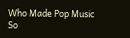Who Made Pop Music So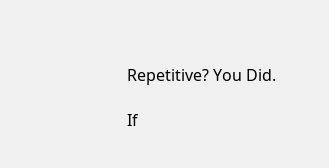Repetitive? You Did.

If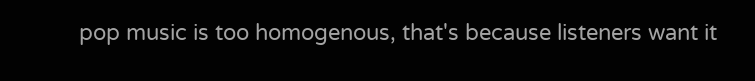pop music is too homogenous, that's because listeners want it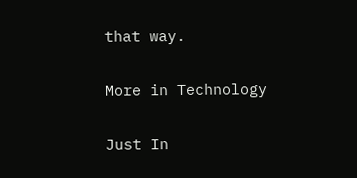that way.

More in Technology

Just In